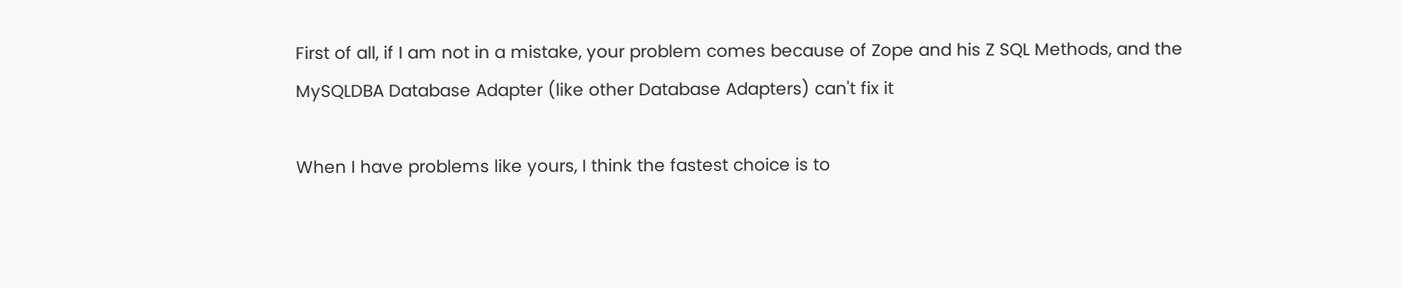First of all, if I am not in a mistake, your problem comes because of Zope and his Z SQL Methods, and the MySQLDBA Database Adapter (like other Database Adapters) can't fix it

When I have problems like yours, I think the fastest choice is to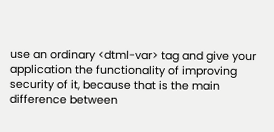use an ordinary <dtml-var> tag and give your application the functionality of improving security of it, because that is the main difference between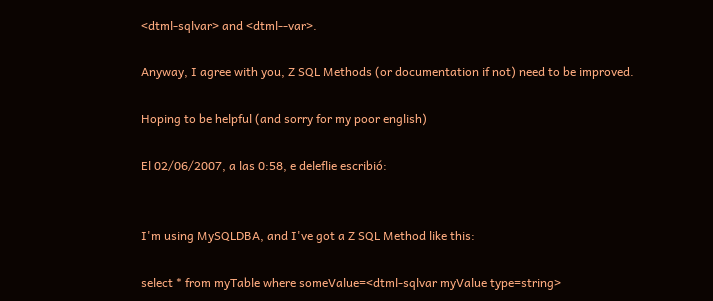<dtml-sqlvar> and <dtml--var>.

Anyway, I agree with you, Z SQL Methods (or documentation if not) need to be improved.

Hoping to be helpful (and sorry for my poor english)

El 02/06/2007, a las 0:58, e deleflie escribió:


I'm using MySQLDBA, and I've got a Z SQL Method like this:

select * from myTable where someValue=<dtml-sqlvar myValue type=string>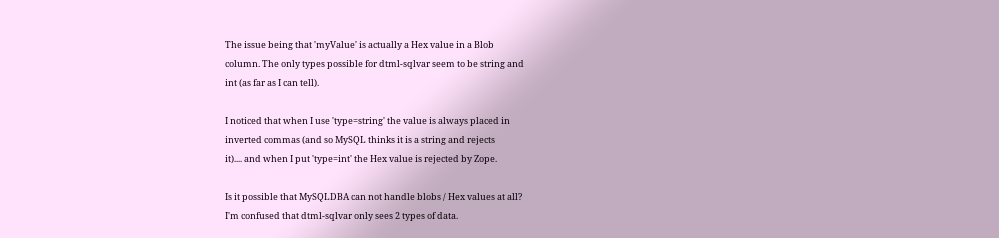The issue being that 'myValue' is actually a Hex value in a Blob
column. The only types possible for dtml-sqlvar seem to be string and
int (as far as I can tell).

I noticed that when I use 'type=string' the value is always placed in
inverted commas (and so MySQL thinks it is a string and rejects
it).... and when I put 'type=int' the Hex value is rejected by Zope.

Is it possible that MySQLDBA can not handle blobs / Hex values at all?
I'm confused that dtml-sqlvar only sees 2 types of data.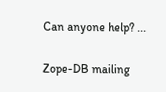Can anyone help? ...


Zope-DB mailing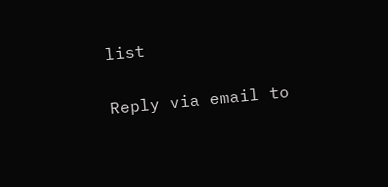list

Reply via email to